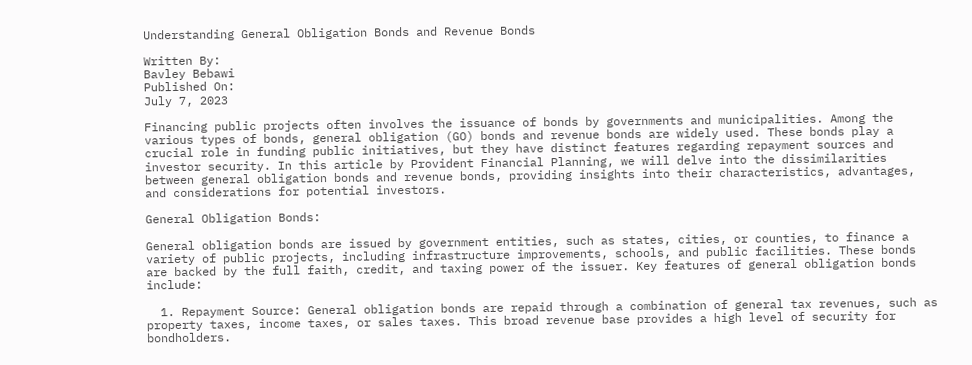Understanding General Obligation Bonds and Revenue Bonds

Written By:
Bavley Bebawi
Published On:
July 7, 2023

Financing public projects often involves the issuance of bonds by governments and municipalities. Among the various types of bonds, general obligation (GO) bonds and revenue bonds are widely used. These bonds play a crucial role in funding public initiatives, but they have distinct features regarding repayment sources and investor security. In this article by Provident Financial Planning, we will delve into the dissimilarities between general obligation bonds and revenue bonds, providing insights into their characteristics, advantages, and considerations for potential investors.

General Obligation Bonds:

General obligation bonds are issued by government entities, such as states, cities, or counties, to finance a variety of public projects, including infrastructure improvements, schools, and public facilities. These bonds are backed by the full faith, credit, and taxing power of the issuer. Key features of general obligation bonds include:

  1. Repayment Source: General obligation bonds are repaid through a combination of general tax revenues, such as property taxes, income taxes, or sales taxes. This broad revenue base provides a high level of security for bondholders.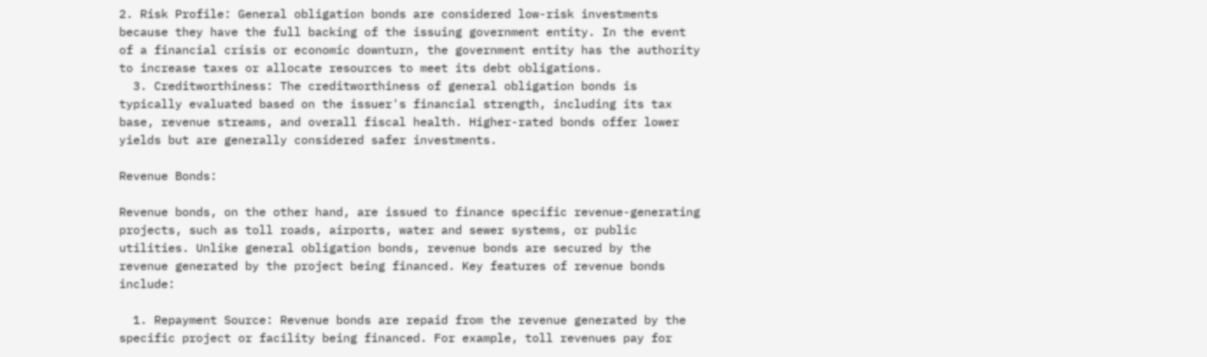2. Risk Profile: General obligation bonds are considered low-risk investments because they have the full backing of the issuing government entity. In the event of a financial crisis or economic downturn, the government entity has the authority to increase taxes or allocate resources to meet its debt obligations.
  3. Creditworthiness: The creditworthiness of general obligation bonds is typically evaluated based on the issuer's financial strength, including its tax base, revenue streams, and overall fiscal health. Higher-rated bonds offer lower yields but are generally considered safer investments.

Revenue Bonds:

Revenue bonds, on the other hand, are issued to finance specific revenue-generating projects, such as toll roads, airports, water and sewer systems, or public utilities. Unlike general obligation bonds, revenue bonds are secured by the revenue generated by the project being financed. Key features of revenue bonds include:

  1. Repayment Source: Revenue bonds are repaid from the revenue generated by the specific project or facility being financed. For example, toll revenues pay for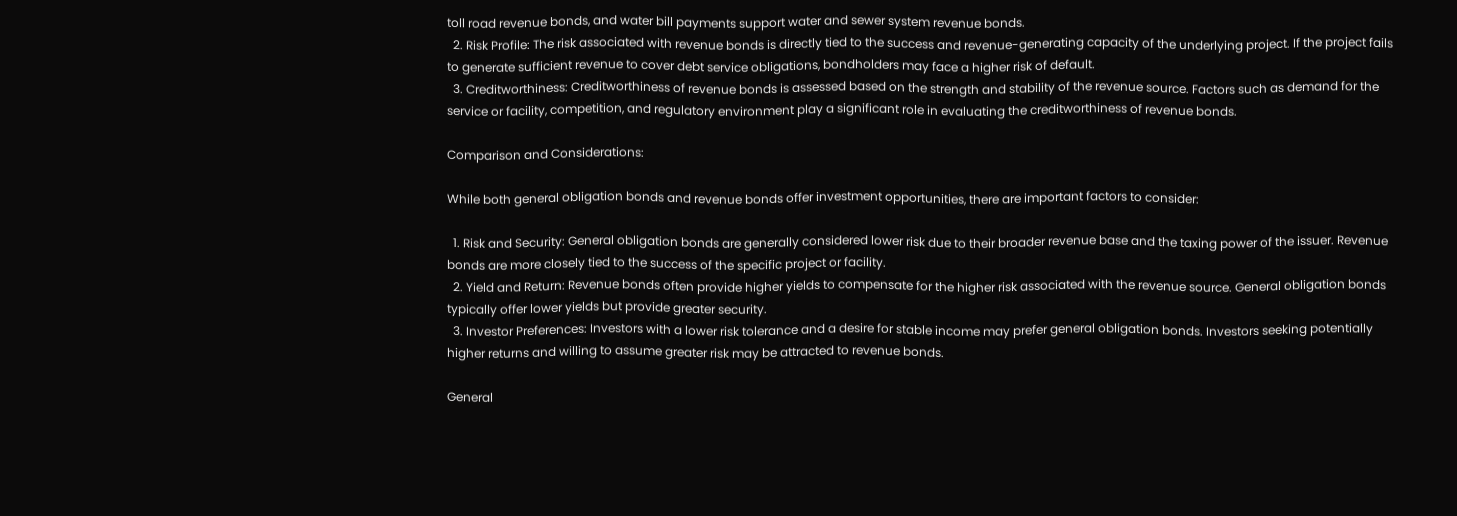toll road revenue bonds, and water bill payments support water and sewer system revenue bonds.
  2. Risk Profile: The risk associated with revenue bonds is directly tied to the success and revenue-generating capacity of the underlying project. If the project fails to generate sufficient revenue to cover debt service obligations, bondholders may face a higher risk of default.
  3. Creditworthiness: Creditworthiness of revenue bonds is assessed based on the strength and stability of the revenue source. Factors such as demand for the service or facility, competition, and regulatory environment play a significant role in evaluating the creditworthiness of revenue bonds.

Comparison and Considerations:

While both general obligation bonds and revenue bonds offer investment opportunities, there are important factors to consider:

  1. Risk and Security: General obligation bonds are generally considered lower risk due to their broader revenue base and the taxing power of the issuer. Revenue bonds are more closely tied to the success of the specific project or facility.
  2. Yield and Return: Revenue bonds often provide higher yields to compensate for the higher risk associated with the revenue source. General obligation bonds typically offer lower yields but provide greater security.
  3. Investor Preferences: Investors with a lower risk tolerance and a desire for stable income may prefer general obligation bonds. Investors seeking potentially higher returns and willing to assume greater risk may be attracted to revenue bonds.

General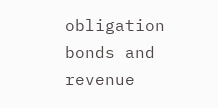obligation bonds and revenue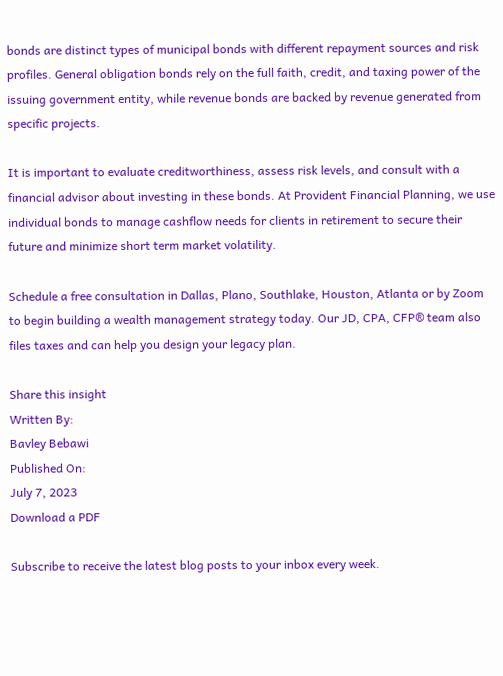bonds are distinct types of municipal bonds with different repayment sources and risk profiles. General obligation bonds rely on the full faith, credit, and taxing power of the issuing government entity, while revenue bonds are backed by revenue generated from specific projects.

It is important to evaluate creditworthiness, assess risk levels, and consult with a financial advisor about investing in these bonds. At Provident Financial Planning, we use individual bonds to manage cashflow needs for clients in retirement to secure their future and minimize short term market volatility.

Schedule a free consultation in Dallas, Plano, Southlake, Houston, Atlanta or by Zoom to begin building a wealth management strategy today. Our JD, CPA, CFP® team also files taxes and can help you design your legacy plan.

Share this insight
Written By:
Bavley Bebawi
Published On:
July 7, 2023
Download a PDF

Subscribe to receive the latest blog posts to your inbox every week.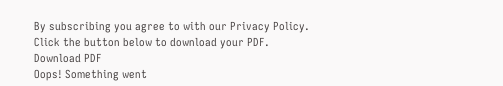By subscribing you agree to with our Privacy Policy.
Click the button below to download your PDF.
Download PDF
Oops! Something went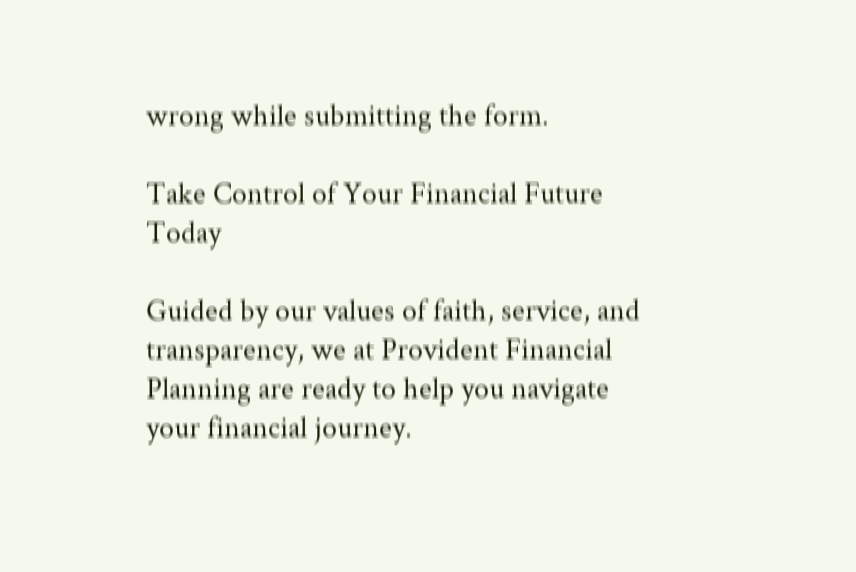wrong while submitting the form.

Take Control of Your Financial Future Today

Guided by our values of faith, service, and transparency, we at Provident Financial Planning are ready to help you navigate your financial journey.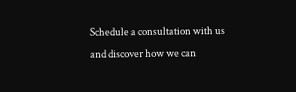Schedule a consultation with us and discover how we can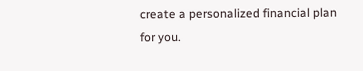create a personalized financial plan for you.